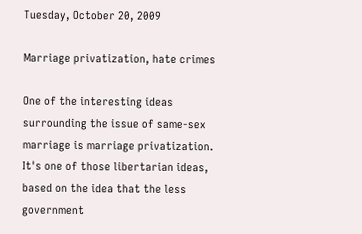Tuesday, October 20, 2009

Marriage privatization, hate crimes

One of the interesting ideas surrounding the issue of same-sex marriage is marriage privatization. It's one of those libertarian ideas, based on the idea that the less government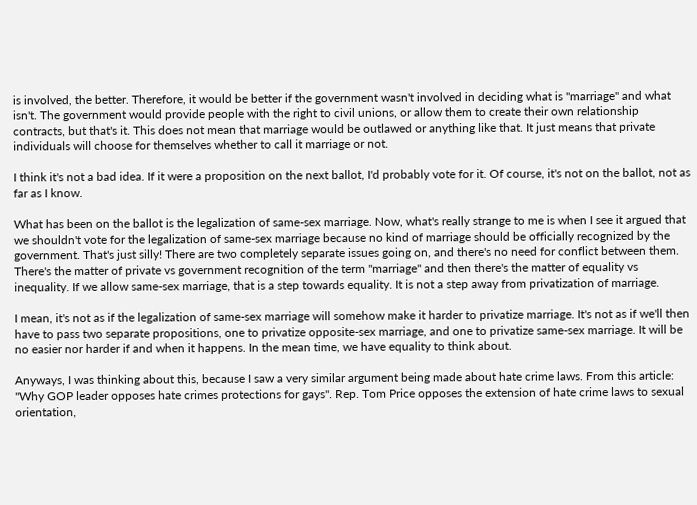is involved, the better. Therefore, it would be better if the government wasn't involved in deciding what is "marriage" and what isn't. The government would provide people with the right to civil unions, or allow them to create their own relationship contracts, but that's it. This does not mean that marriage would be outlawed or anything like that. It just means that private individuals will choose for themselves whether to call it marriage or not.

I think it's not a bad idea. If it were a proposition on the next ballot, I'd probably vote for it. Of course, it's not on the ballot, not as far as I know.

What has been on the ballot is the legalization of same-sex marriage. Now, what's really strange to me is when I see it argued that we shouldn't vote for the legalization of same-sex marriage because no kind of marriage should be officially recognized by the government. That's just silly! There are two completely separate issues going on, and there's no need for conflict between them. There's the matter of private vs government recognition of the term "marriage" and then there's the matter of equality vs inequality. If we allow same-sex marriage, that is a step towards equality. It is not a step away from privatization of marriage.

I mean, it's not as if the legalization of same-sex marriage will somehow make it harder to privatize marriage. It's not as if we'll then have to pass two separate propositions, one to privatize opposite-sex marriage, and one to privatize same-sex marriage. It will be no easier nor harder if and when it happens. In the mean time, we have equality to think about.

Anyways, I was thinking about this, because I saw a very similar argument being made about hate crime laws. From this article: "Why GOP leader opposes hate crimes protections for gays". Rep. Tom Price opposes the extension of hate crime laws to sexual orientation,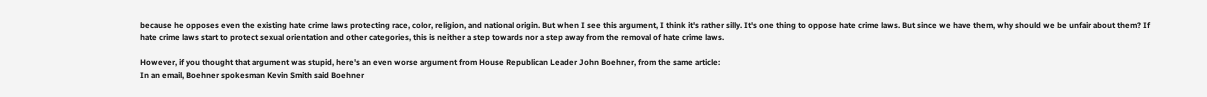because he opposes even the existing hate crime laws protecting race, color, religion, and national origin. But when I see this argument, I think it's rather silly. It's one thing to oppose hate crime laws. But since we have them, why should we be unfair about them? If hate crime laws start to protect sexual orientation and other categories, this is neither a step towards nor a step away from the removal of hate crime laws.

However, if you thought that argument was stupid, here's an even worse argument from House Republican Leader John Boehner, from the same article:
In an email, Boehner spokesman Kevin Smith said Boehner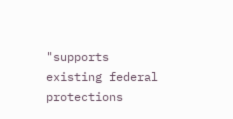"supports existing federal protections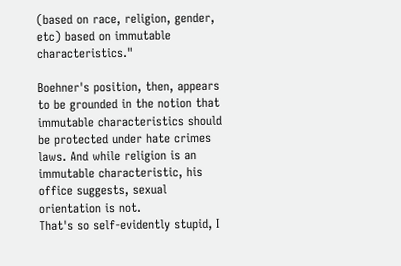(based on race, religion, gender, etc) based on immutable characteristics."

Boehner's position, then, appears to be grounded in the notion that immutable characteristics should be protected under hate crimes laws. And while religion is an immutable characteristic, his office suggests, sexual orientation is not.
That's so self-evidently stupid, I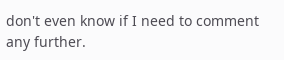don't even know if I need to comment any further.